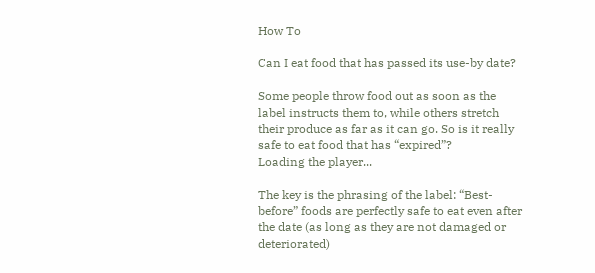How To

Can I eat food that has passed its use-by date?

Some people throw food out as soon as the label instructs them to, while others stretch their produce as far as it can go. So is it really safe to eat food that has “expired”?
Loading the player...

The key is the phrasing of the label: “Best-before” foods are perfectly safe to eat even after the date (as long as they are not damaged or deteriorated)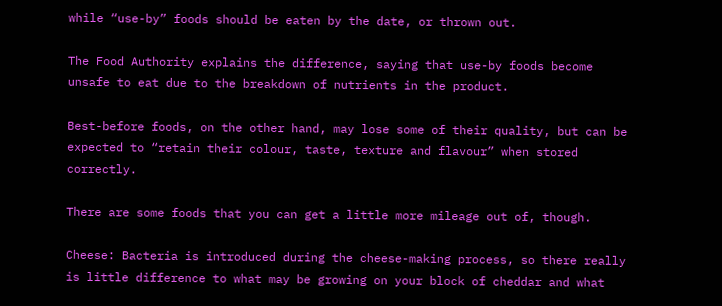while “use-by” foods should be eaten by the date, or thrown out.

The Food Authority explains the difference, saying that use-by foods become unsafe to eat due to the breakdown of nutrients in the product.

Best-before foods, on the other hand, may lose some of their quality, but can be expected to “retain their colour, taste, texture and flavour” when stored correctly.

There are some foods that you can get a little more mileage out of, though.

Cheese: Bacteria is introduced during the cheese-making process, so there really is little difference to what may be growing on your block of cheddar and what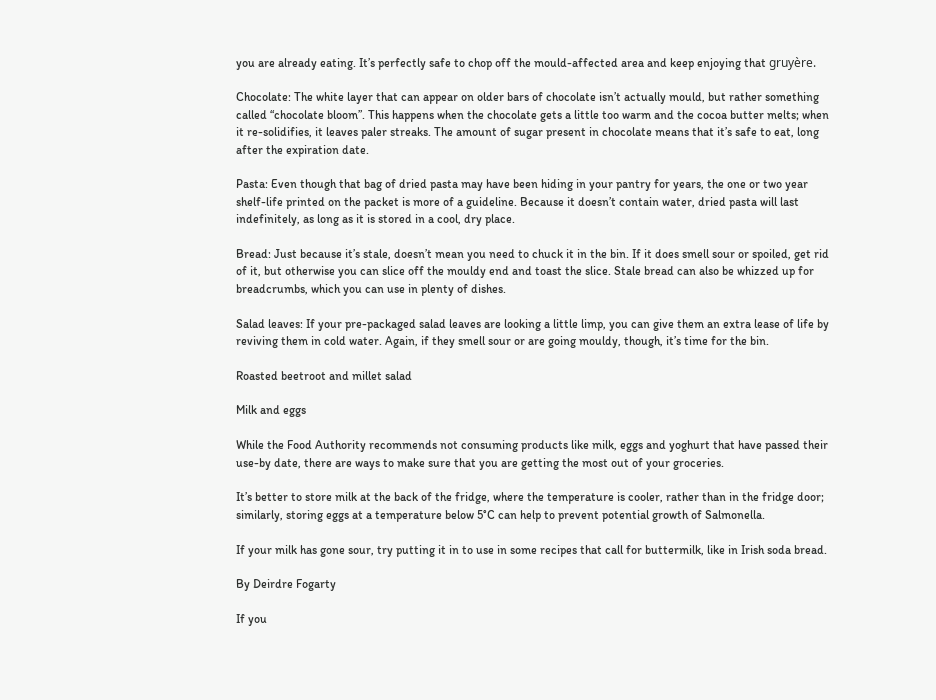you are already eating. It’s perfectly safe to chop off the mould-affected area and keep enjoying that gruyère.

Chocolate: The white layer that can appear on older bars of chocolate isn’t actually mould, but rather something called “chocolate bloom”. This happens when the chocolate gets a little too warm and the cocoa butter melts; when it re-solidifies, it leaves paler streaks. The amount of sugar present in chocolate means that it’s safe to eat, long after the expiration date.

Pasta: Even though that bag of dried pasta may have been hiding in your pantry for years, the one or two year shelf-life printed on the packet is more of a guideline. Because it doesn’t contain water, dried pasta will last indefinitely, as long as it is stored in a cool, dry place.

Bread: Just because it’s stale, doesn’t mean you need to chuck it in the bin. If it does smell sour or spoiled, get rid of it, but otherwise you can slice off the mouldy end and toast the slice. Stale bread can also be whizzed up for breadcrumbs, which you can use in plenty of dishes.

Salad leaves: If your pre-packaged salad leaves are looking a little limp, you can give them an extra lease of life by reviving them in cold water. Again, if they smell sour or are going mouldy, though, it’s time for the bin.

Roasted beetroot and millet salad

Milk and eggs

While the Food Authority recommends not consuming products like milk, eggs and yoghurt that have passed their use-by date, there are ways to make sure that you are getting the most out of your groceries.

It’s better to store milk at the back of the fridge, where the temperature is cooler, rather than in the fridge door; similarly, storing eggs at a temperature below 5°C can help to prevent potential growth of Salmonella.

If your milk has gone sour, try putting it in to use in some recipes that call for buttermilk, like in Irish soda bread.

By Deirdre Fogarty

If you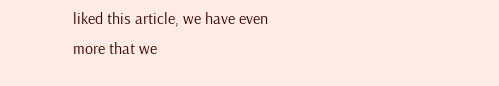liked this article, we have even more that we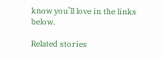know you’ll love in the links below.

Related stories